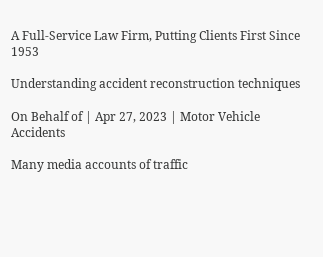A Full-Service Law Firm, Putting Clients First Since 1953

Understanding accident reconstruction techniques

On Behalf of | Apr 27, 2023 | Motor Vehicle Accidents

Many media accounts of traffic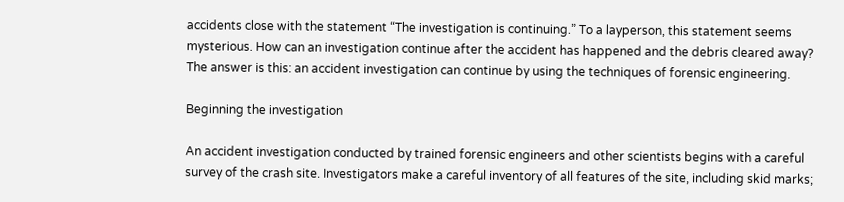accidents close with the statement “The investigation is continuing.” To a layperson, this statement seems mysterious. How can an investigation continue after the accident has happened and the debris cleared away? The answer is this: an accident investigation can continue by using the techniques of forensic engineering.

Beginning the investigation

An accident investigation conducted by trained forensic engineers and other scientists begins with a careful survey of the crash site. Investigators make a careful inventory of all features of the site, including skid marks;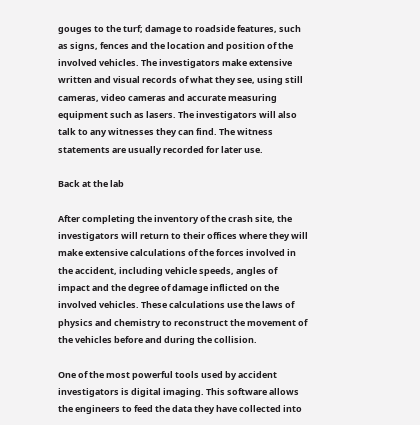gouges to the turf; damage to roadside features, such as signs, fences and the location and position of the involved vehicles. The investigators make extensive written and visual records of what they see, using still cameras, video cameras and accurate measuring equipment such as lasers. The investigators will also talk to any witnesses they can find. The witness statements are usually recorded for later use.

Back at the lab

After completing the inventory of the crash site, the investigators will return to their offices where they will make extensive calculations of the forces involved in the accident, including vehicle speeds, angles of impact and the degree of damage inflicted on the involved vehicles. These calculations use the laws of physics and chemistry to reconstruct the movement of the vehicles before and during the collision.

One of the most powerful tools used by accident investigators is digital imaging. This software allows the engineers to feed the data they have collected into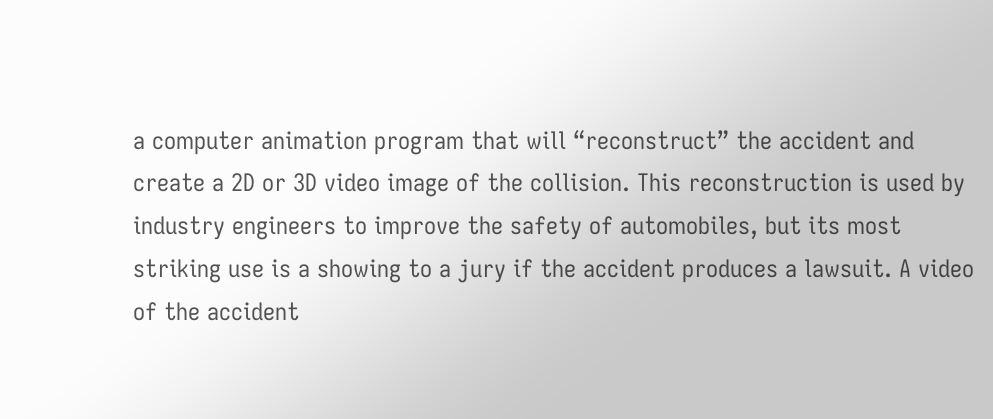a computer animation program that will “reconstruct” the accident and create a 2D or 3D video image of the collision. This reconstruction is used by industry engineers to improve the safety of automobiles, but its most striking use is a showing to a jury if the accident produces a lawsuit. A video of the accident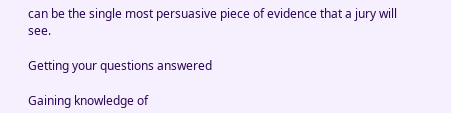can be the single most persuasive piece of evidence that a jury will see.

Getting your questions answered

Gaining knowledge of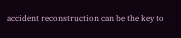accident reconstruction can be the key to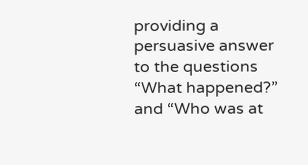providing a persuasive answer to the questions “What happened?” and “Who was at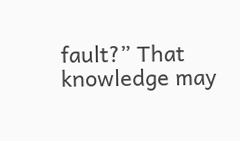fault?” That knowledge may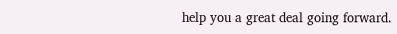help you a great deal going forward.